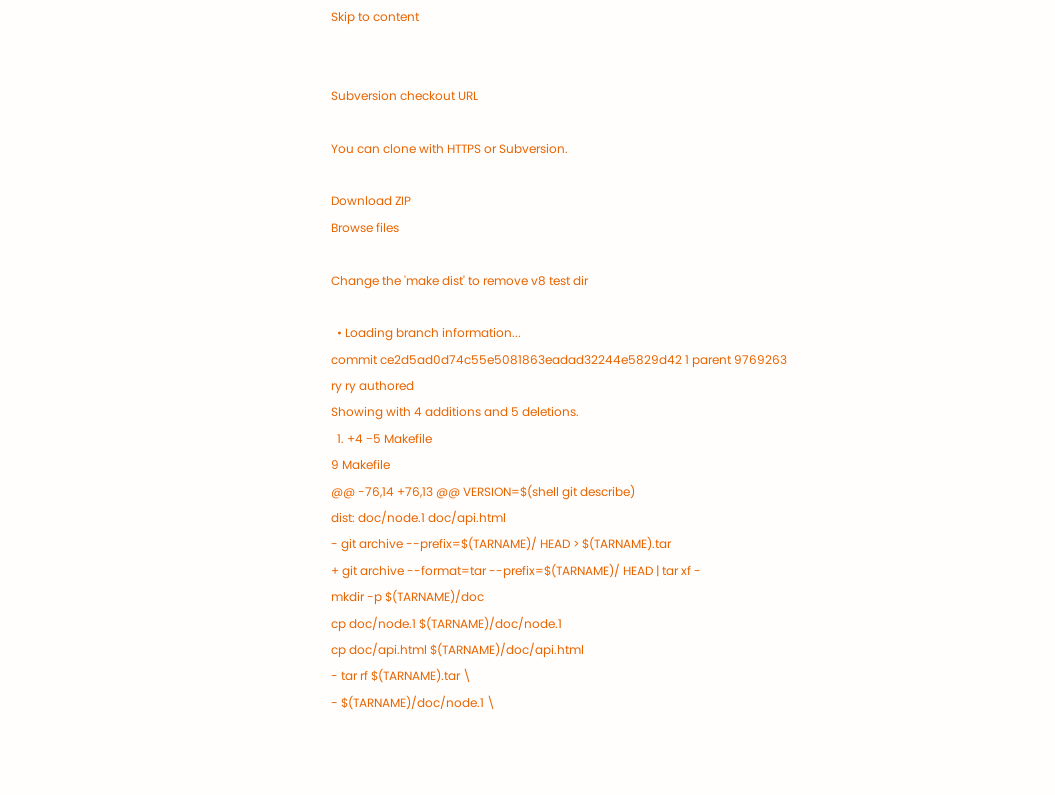Skip to content


Subversion checkout URL

You can clone with HTTPS or Subversion.

Download ZIP
Browse files

Change the 'make dist' to remove v8 test dir

  • Loading branch information...
commit ce2d5ad0d74c55e5081863eadad32244e5829d42 1 parent 9769263
ry ry authored
Showing with 4 additions and 5 deletions.
  1. +4 −5 Makefile
9 Makefile
@@ -76,14 +76,13 @@ VERSION=$(shell git describe)
dist: doc/node.1 doc/api.html
- git archive --prefix=$(TARNAME)/ HEAD > $(TARNAME).tar
+ git archive --format=tar --prefix=$(TARNAME)/ HEAD | tar xf -
mkdir -p $(TARNAME)/doc
cp doc/node.1 $(TARNAME)/doc/node.1
cp doc/api.html $(TARNAME)/doc/api.html
- tar rf $(TARNAME).tar \
- $(TARNAME)/doc/node.1 \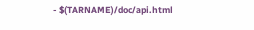- $(TARNAME)/doc/api.html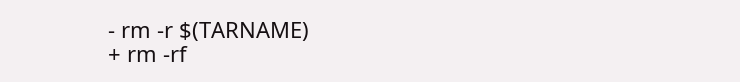- rm -r $(TARNAME)
+ rm -rf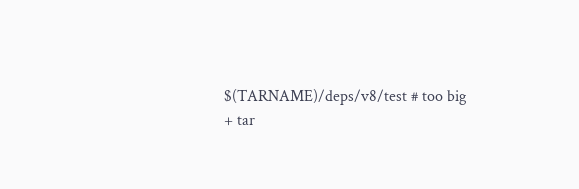$(TARNAME)/deps/v8/test # too big
+ tar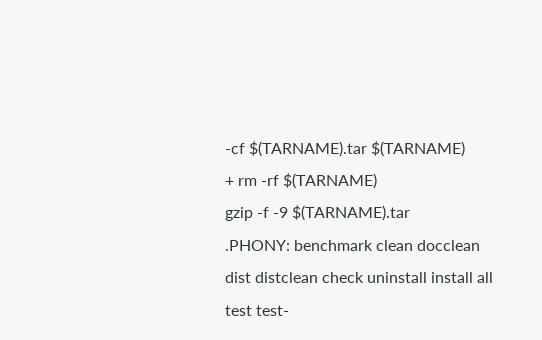-cf $(TARNAME).tar $(TARNAME)
+ rm -rf $(TARNAME)
gzip -f -9 $(TARNAME).tar
.PHONY: benchmark clean docclean dist distclean check uninstall install all test test-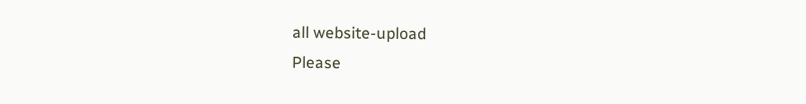all website-upload
Please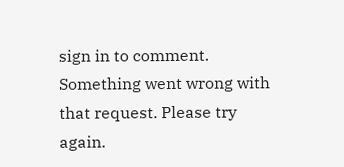sign in to comment.
Something went wrong with that request. Please try again.